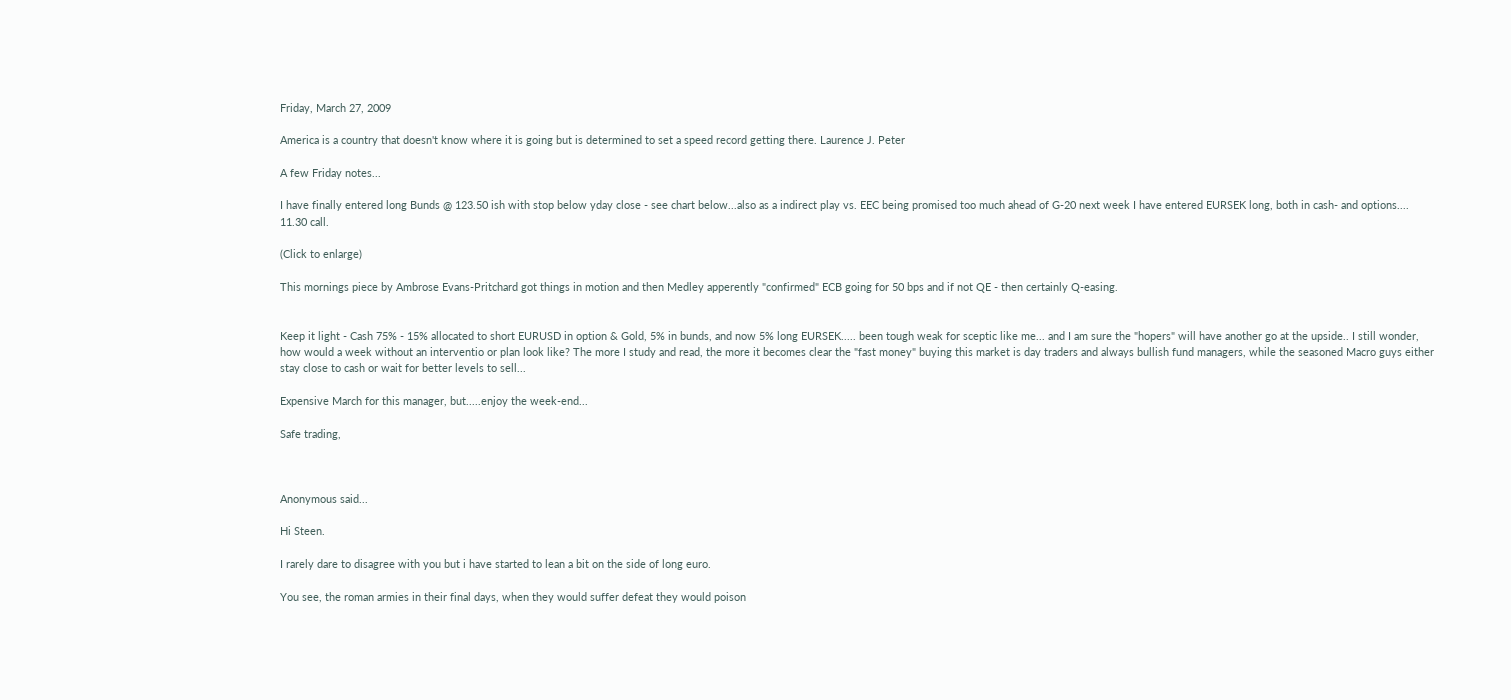Friday, March 27, 2009

America is a country that doesn't know where it is going but is determined to set a speed record getting there. Laurence J. Peter

A few Friday notes...

I have finally entered long Bunds @ 123.50 ish with stop below yday close - see chart below...also as a indirect play vs. EEC being promised too much ahead of G-20 next week I have entered EURSEK long, both in cash- and options.... 11.30 call.

(Click to enlarge)

This mornings piece by Ambrose Evans-Pritchard got things in motion and then Medley apperently "confirmed" ECB going for 50 bps and if not QE - then certainly Q-easing.


Keep it light - Cash 75% - 15% allocated to short EURUSD in option & Gold, 5% in bunds, and now 5% long EURSEK..... been tough weak for sceptic like me... and I am sure the "hopers" will have another go at the upside.. I still wonder, how would a week without an interventio or plan look like? The more I study and read, the more it becomes clear the "fast money" buying this market is day traders and always bullish fund managers, while the seasoned Macro guys either stay close to cash or wait for better levels to sell...

Expensive March for this manager, but.....enjoy the week-end...

Safe trading,



Anonymous said...

Hi Steen.

I rarely dare to disagree with you but i have started to lean a bit on the side of long euro.

You see, the roman armies in their final days, when they would suffer defeat they would poison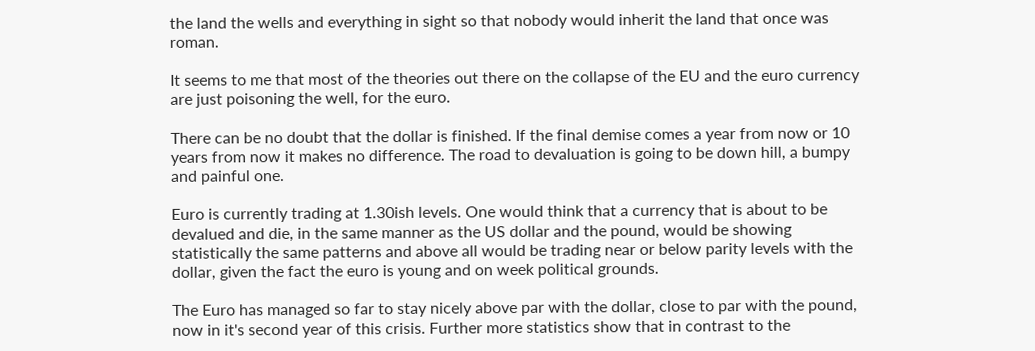the land the wells and everything in sight so that nobody would inherit the land that once was roman.

It seems to me that most of the theories out there on the collapse of the EU and the euro currency are just poisoning the well, for the euro.

There can be no doubt that the dollar is finished. If the final demise comes a year from now or 10 years from now it makes no difference. The road to devaluation is going to be down hill, a bumpy and painful one.

Euro is currently trading at 1.30ish levels. One would think that a currency that is about to be devalued and die, in the same manner as the US dollar and the pound, would be showing statistically the same patterns and above all would be trading near or below parity levels with the dollar, given the fact the euro is young and on week political grounds.

The Euro has managed so far to stay nicely above par with the dollar, close to par with the pound, now in it's second year of this crisis. Further more statistics show that in contrast to the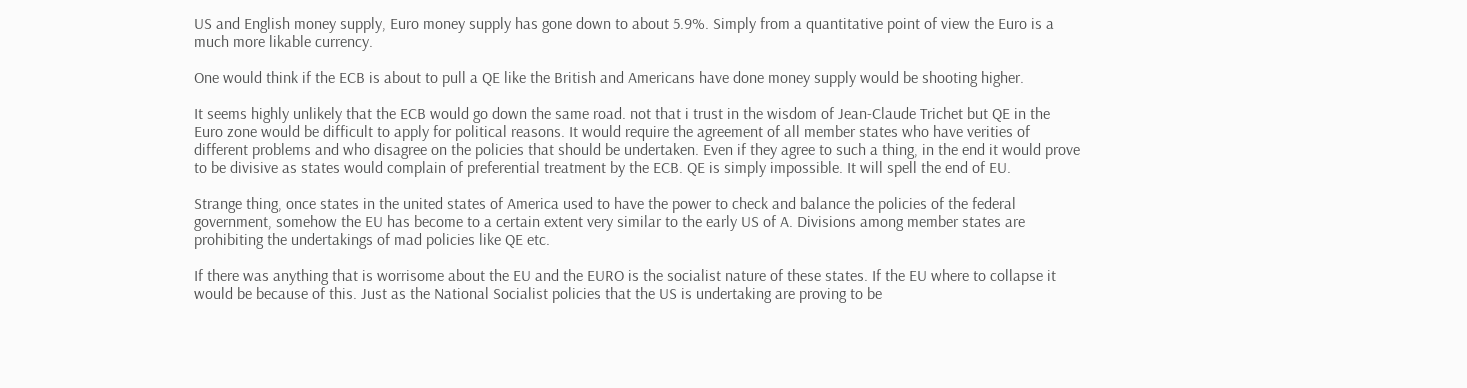US and English money supply, Euro money supply has gone down to about 5.9%. Simply from a quantitative point of view the Euro is a much more likable currency.

One would think if the ECB is about to pull a QE like the British and Americans have done money supply would be shooting higher.

It seems highly unlikely that the ECB would go down the same road. not that i trust in the wisdom of Jean-Claude Trichet but QE in the Euro zone would be difficult to apply for political reasons. It would require the agreement of all member states who have verities of different problems and who disagree on the policies that should be undertaken. Even if they agree to such a thing, in the end it would prove to be divisive as states would complain of preferential treatment by the ECB. QE is simply impossible. It will spell the end of EU.

Strange thing, once states in the united states of America used to have the power to check and balance the policies of the federal government, somehow the EU has become to a certain extent very similar to the early US of A. Divisions among member states are prohibiting the undertakings of mad policies like QE etc.

If there was anything that is worrisome about the EU and the EURO is the socialist nature of these states. If the EU where to collapse it would be because of this. Just as the National Socialist policies that the US is undertaking are proving to be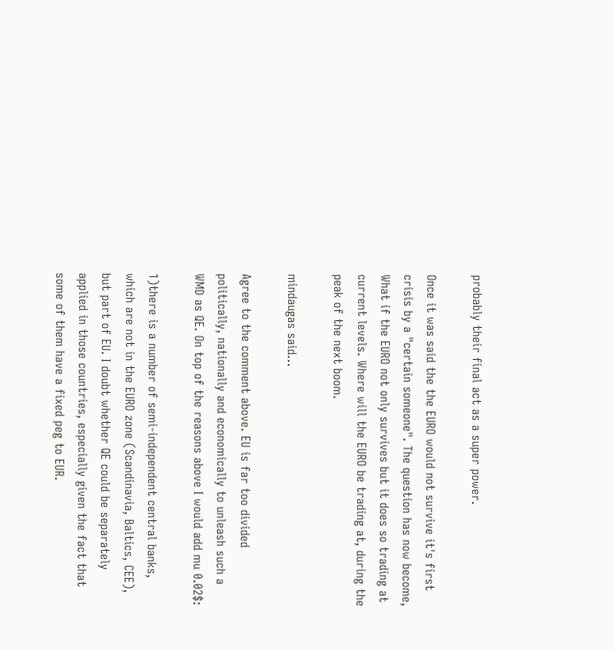probably their final act as a super power.

Once it was said the the EURO would not survive it's first crisis by a "certain someone". The question has now become, What if the EURO not only survives but it does so trading at current levels. Where will the EURO be trading at, during the peak of the next boom.

mindaugas said...

Agree to the comment above. EU is far too divided politically, nationally and economically to unleash such a WMD as QE. On top of the reasons above I would add mu 0.02$:

1)there is a number of semi-independent central banks, which are not in the EURO zone (Scandinavia, Baltics, CEE), but part of EU. I doubt whether QE could be separately applied in those countries, especially given the fact that some of them have a fixed peg to EUR.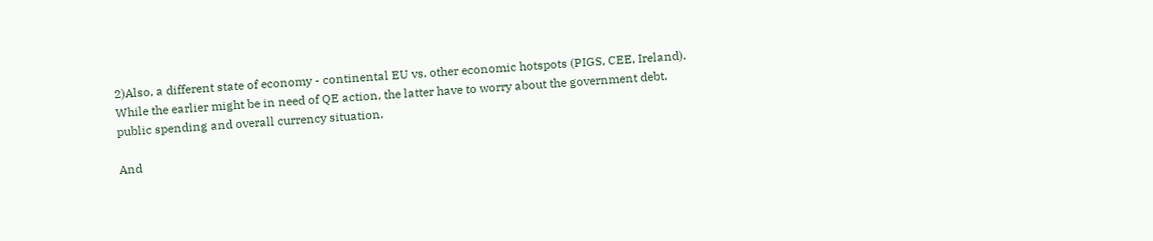2)Also, a different state of economy - continental EU vs. other economic hotspots (PIGS, CEE, Ireland). While the earlier might be in need of QE action, the latter have to worry about the government debt, public spending and overall currency situation.

And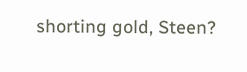shorting gold, Steen?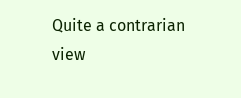Quite a contrarian view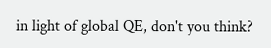in light of global QE, don't you think?